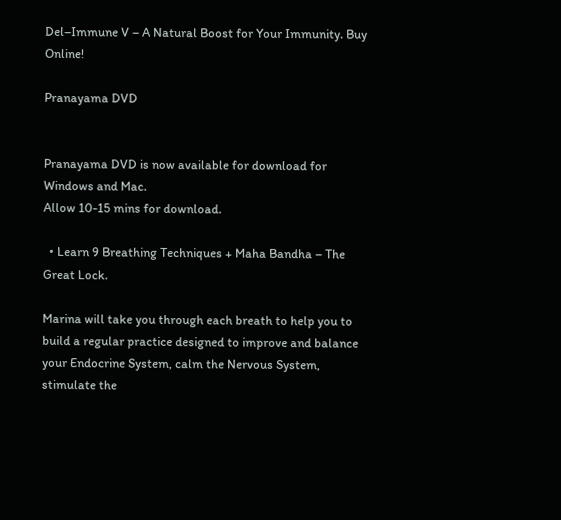Del–Immune V – A Natural Boost for Your Immunity. Buy Online!

Pranayama DVD


Pranayama DVD is now available for download for Windows and Mac.
Allow 10-15 mins for download.

  • Learn 9 Breathing Techniques + Maha Bandha – The Great Lock.

Marina will take you through each breath to help you to build a regular practice designed to improve and balance your Endocrine System, calm the Nervous System, stimulate the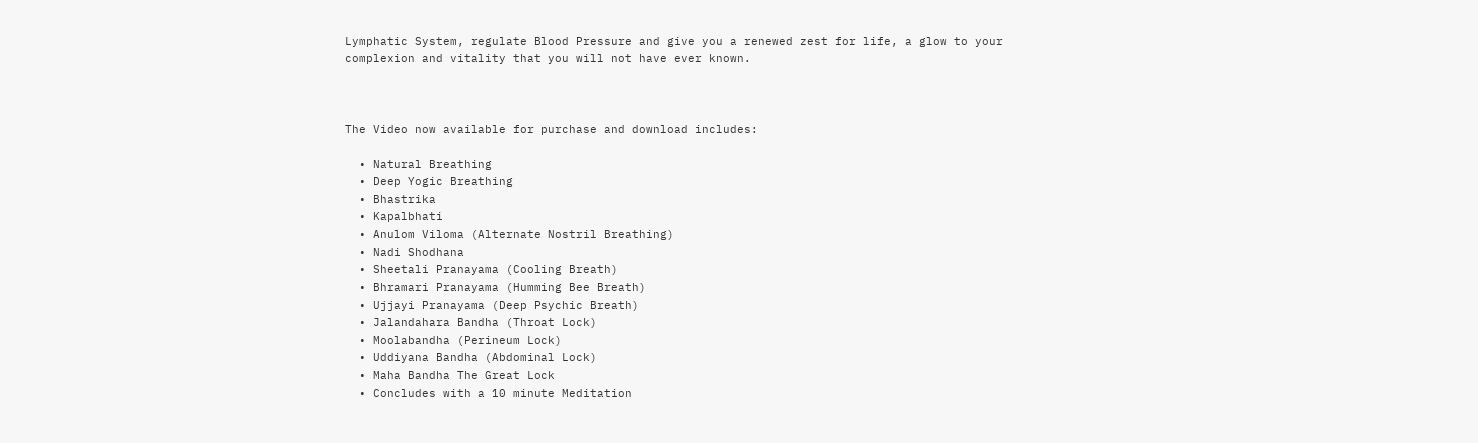Lymphatic System, regulate Blood Pressure and give you a renewed zest for life, a glow to your complexion and vitality that you will not have ever known.



The Video now available for purchase and download includes:

  • Natural Breathing
  • Deep Yogic Breathing
  • Bhastrika
  • Kapalbhati
  • Anulom Viloma (Alternate Nostril Breathing)
  • Nadi Shodhana
  • Sheetali Pranayama (Cooling Breath)
  • Bhramari Pranayama (Humming Bee Breath)
  • Ujjayi Pranayama (Deep Psychic Breath)
  • Jalandahara Bandha (Throat Lock)
  • Moolabandha (Perineum Lock)
  • Uddiyana Bandha (Abdominal Lock)
  • Maha Bandha The Great Lock
  • Concludes with a 10 minute Meditation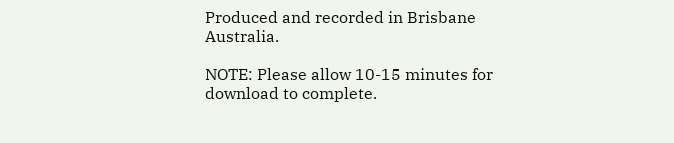Produced and recorded in Brisbane Australia.

NOTE: Please allow 10-15 minutes for download to complete.